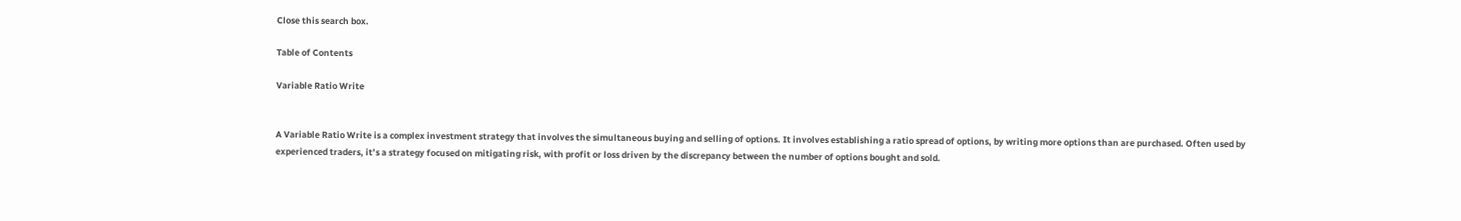Close this search box.

Table of Contents

Variable Ratio Write


A Variable Ratio Write is a complex investment strategy that involves the simultaneous buying and selling of options. It involves establishing a ratio spread of options, by writing more options than are purchased. Often used by experienced traders, it’s a strategy focused on mitigating risk, with profit or loss driven by the discrepancy between the number of options bought and sold.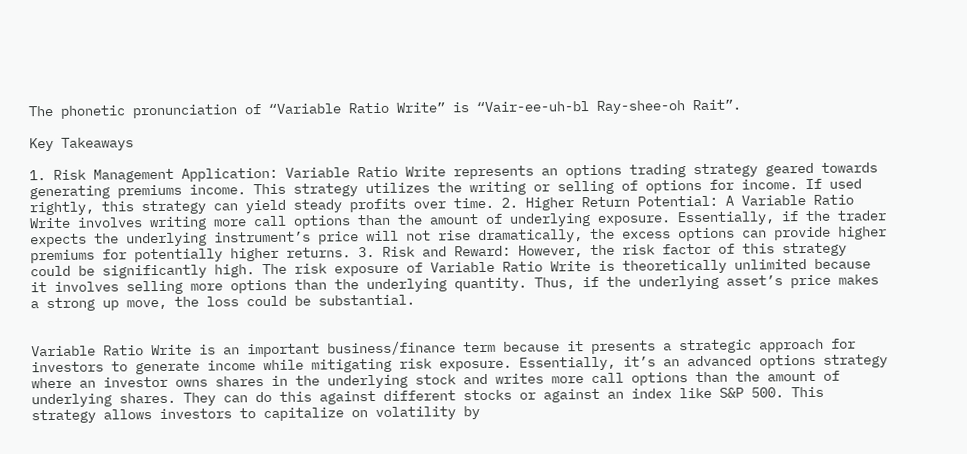The phonetic pronunciation of “Variable Ratio Write” is “Vair-ee-uh-bl Ray-shee-oh Rait”.

Key Takeaways

1. Risk Management Application: Variable Ratio Write represents an options trading strategy geared towards generating premiums income. This strategy utilizes the writing or selling of options for income. If used rightly, this strategy can yield steady profits over time. 2. Higher Return Potential: A Variable Ratio Write involves writing more call options than the amount of underlying exposure. Essentially, if the trader expects the underlying instrument’s price will not rise dramatically, the excess options can provide higher premiums for potentially higher returns. 3. Risk and Reward: However, the risk factor of this strategy could be significantly high. The risk exposure of Variable Ratio Write is theoretically unlimited because it involves selling more options than the underlying quantity. Thus, if the underlying asset’s price makes a strong up move, the loss could be substantial.


Variable Ratio Write is an important business/finance term because it presents a strategic approach for investors to generate income while mitigating risk exposure. Essentially, it’s an advanced options strategy where an investor owns shares in the underlying stock and writes more call options than the amount of underlying shares. They can do this against different stocks or against an index like S&P 500. This strategy allows investors to capitalize on volatility by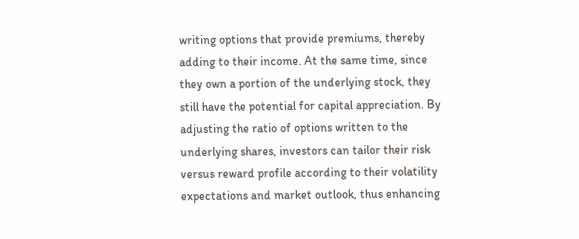writing options that provide premiums, thereby adding to their income. At the same time, since they own a portion of the underlying stock, they still have the potential for capital appreciation. By adjusting the ratio of options written to the underlying shares, investors can tailor their risk versus reward profile according to their volatility expectations and market outlook, thus enhancing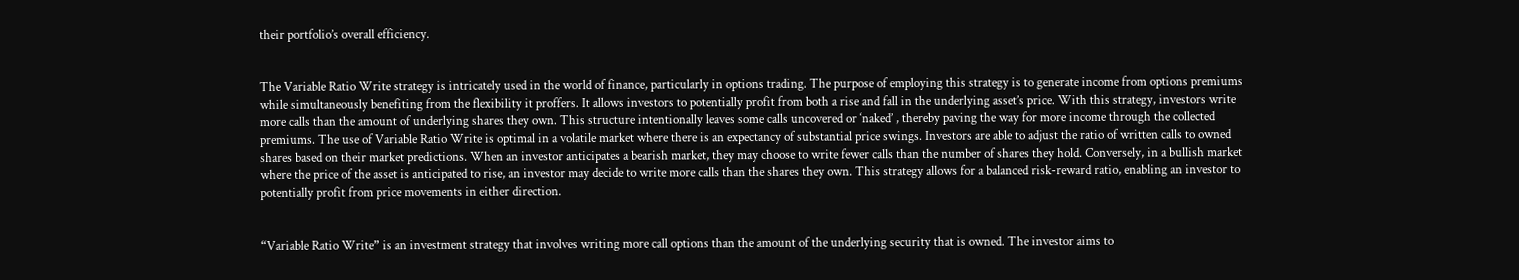their portfolio’s overall efficiency.


The Variable Ratio Write strategy is intricately used in the world of finance, particularly in options trading. The purpose of employing this strategy is to generate income from options premiums while simultaneously benefiting from the flexibility it proffers. It allows investors to potentially profit from both a rise and fall in the underlying asset’s price. With this strategy, investors write more calls than the amount of underlying shares they own. This structure intentionally leaves some calls uncovered or ‘naked’ , thereby paving the way for more income through the collected premiums. The use of Variable Ratio Write is optimal in a volatile market where there is an expectancy of substantial price swings. Investors are able to adjust the ratio of written calls to owned shares based on their market predictions. When an investor anticipates a bearish market, they may choose to write fewer calls than the number of shares they hold. Conversely, in a bullish market where the price of the asset is anticipated to rise, an investor may decide to write more calls than the shares they own. This strategy allows for a balanced risk-reward ratio, enabling an investor to potentially profit from price movements in either direction.


“Variable Ratio Write” is an investment strategy that involves writing more call options than the amount of the underlying security that is owned. The investor aims to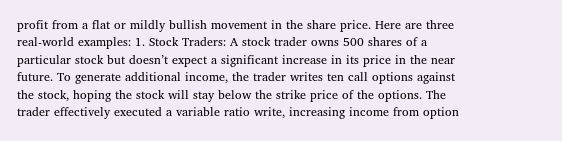profit from a flat or mildly bullish movement in the share price. Here are three real-world examples: 1. Stock Traders: A stock trader owns 500 shares of a particular stock but doesn’t expect a significant increase in its price in the near future. To generate additional income, the trader writes ten call options against the stock, hoping the stock will stay below the strike price of the options. The trader effectively executed a variable ratio write, increasing income from option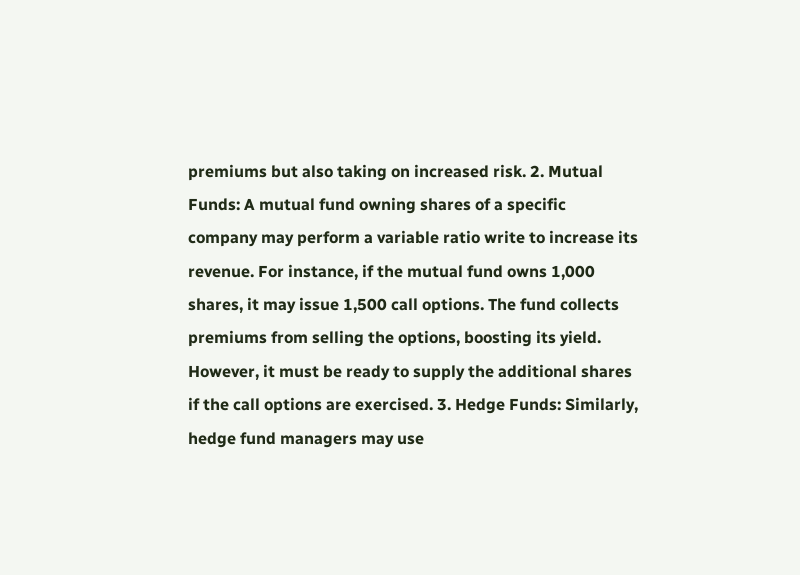premiums but also taking on increased risk. 2. Mutual Funds: A mutual fund owning shares of a specific company may perform a variable ratio write to increase its revenue. For instance, if the mutual fund owns 1,000 shares, it may issue 1,500 call options. The fund collects premiums from selling the options, boosting its yield. However, it must be ready to supply the additional shares if the call options are exercised. 3. Hedge Funds: Similarly, hedge fund managers may use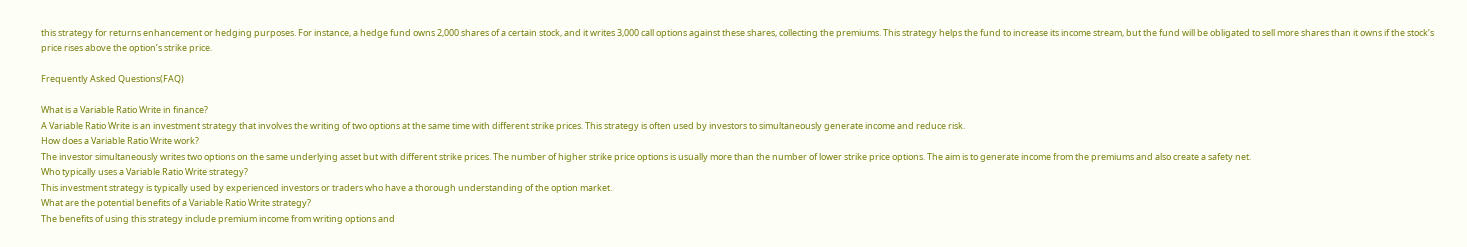this strategy for returns enhancement or hedging purposes. For instance, a hedge fund owns 2,000 shares of a certain stock, and it writes 3,000 call options against these shares, collecting the premiums. This strategy helps the fund to increase its income stream, but the fund will be obligated to sell more shares than it owns if the stock’s price rises above the option’s strike price.

Frequently Asked Questions(FAQ)

What is a Variable Ratio Write in finance?
A Variable Ratio Write is an investment strategy that involves the writing of two options at the same time with different strike prices. This strategy is often used by investors to simultaneously generate income and reduce risk.
How does a Variable Ratio Write work?
The investor simultaneously writes two options on the same underlying asset but with different strike prices. The number of higher strike price options is usually more than the number of lower strike price options. The aim is to generate income from the premiums and also create a safety net.
Who typically uses a Variable Ratio Write strategy?
This investment strategy is typically used by experienced investors or traders who have a thorough understanding of the option market.
What are the potential benefits of a Variable Ratio Write strategy?
The benefits of using this strategy include premium income from writing options and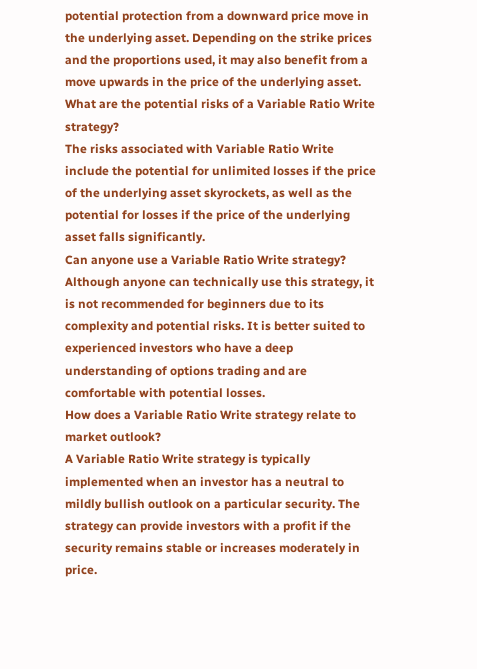potential protection from a downward price move in the underlying asset. Depending on the strike prices and the proportions used, it may also benefit from a move upwards in the price of the underlying asset.
What are the potential risks of a Variable Ratio Write strategy?
The risks associated with Variable Ratio Write include the potential for unlimited losses if the price of the underlying asset skyrockets, as well as the potential for losses if the price of the underlying asset falls significantly.
Can anyone use a Variable Ratio Write strategy?
Although anyone can technically use this strategy, it is not recommended for beginners due to its complexity and potential risks. It is better suited to experienced investors who have a deep understanding of options trading and are comfortable with potential losses.
How does a Variable Ratio Write strategy relate to market outlook?
A Variable Ratio Write strategy is typically implemented when an investor has a neutral to mildly bullish outlook on a particular security. The strategy can provide investors with a profit if the security remains stable or increases moderately in price.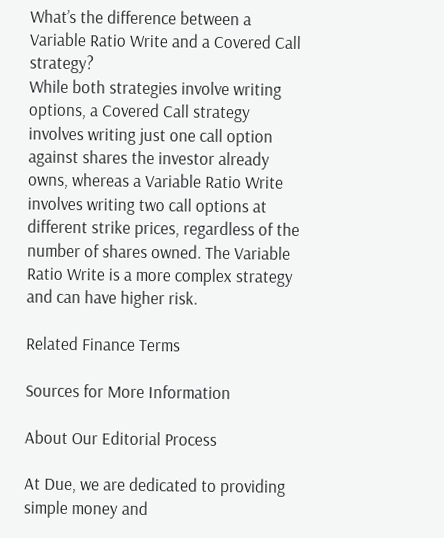What’s the difference between a Variable Ratio Write and a Covered Call strategy?
While both strategies involve writing options, a Covered Call strategy involves writing just one call option against shares the investor already owns, whereas a Variable Ratio Write involves writing two call options at different strike prices, regardless of the number of shares owned. The Variable Ratio Write is a more complex strategy and can have higher risk.

Related Finance Terms

Sources for More Information

About Our Editorial Process

At Due, we are dedicated to providing simple money and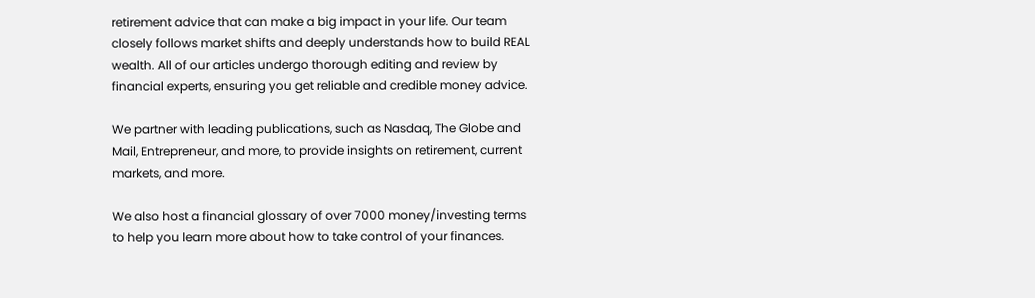retirement advice that can make a big impact in your life. Our team closely follows market shifts and deeply understands how to build REAL wealth. All of our articles undergo thorough editing and review by financial experts, ensuring you get reliable and credible money advice.

We partner with leading publications, such as Nasdaq, The Globe and Mail, Entrepreneur, and more, to provide insights on retirement, current markets, and more.

We also host a financial glossary of over 7000 money/investing terms to help you learn more about how to take control of your finances.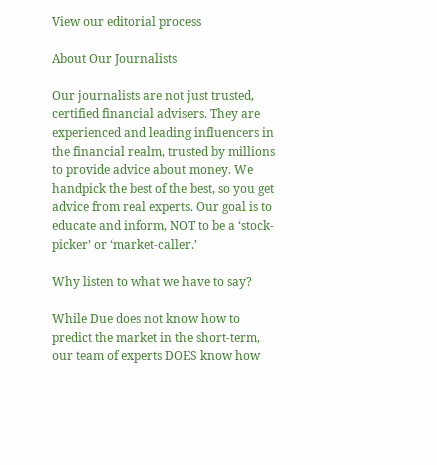View our editorial process

About Our Journalists

Our journalists are not just trusted, certified financial advisers. They are experienced and leading influencers in the financial realm, trusted by millions to provide advice about money. We handpick the best of the best, so you get advice from real experts. Our goal is to educate and inform, NOT to be a ‘stock-picker’ or ‘market-caller.’

Why listen to what we have to say?

While Due does not know how to predict the market in the short-term, our team of experts DOES know how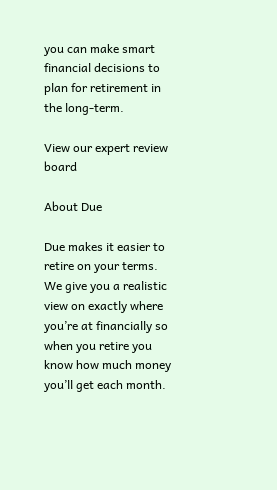you can make smart financial decisions to plan for retirement in the long-term.

View our expert review board

About Due

Due makes it easier to retire on your terms. We give you a realistic view on exactly where you’re at financially so when you retire you know how much money you’ll get each month.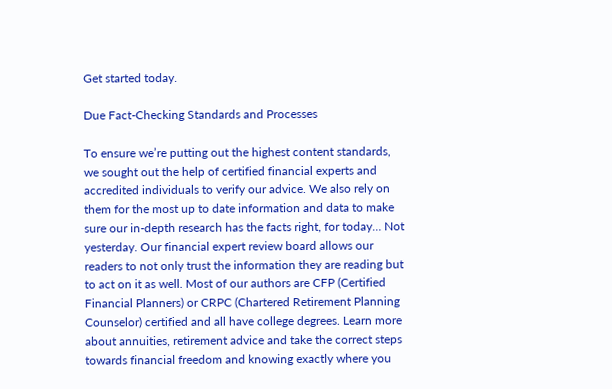Get started today.

Due Fact-Checking Standards and Processes

To ensure we’re putting out the highest content standards, we sought out the help of certified financial experts and accredited individuals to verify our advice. We also rely on them for the most up to date information and data to make sure our in-depth research has the facts right, for today… Not yesterday. Our financial expert review board allows our readers to not only trust the information they are reading but to act on it as well. Most of our authors are CFP (Certified Financial Planners) or CRPC (Chartered Retirement Planning Counselor) certified and all have college degrees. Learn more about annuities, retirement advice and take the correct steps towards financial freedom and knowing exactly where you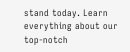stand today. Learn everything about our top-notch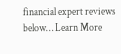financial expert reviews below… Learn More